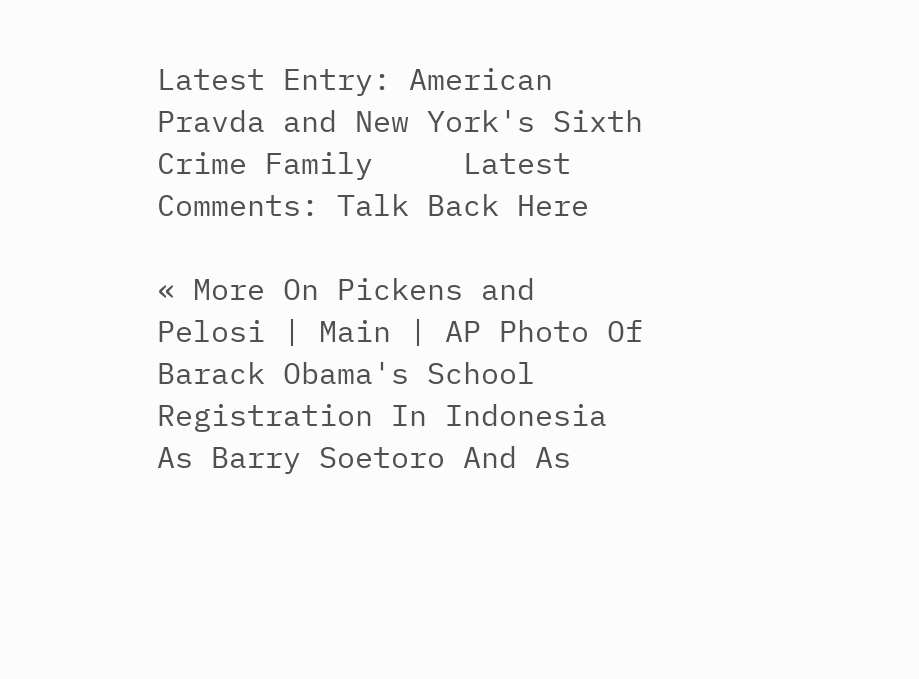Latest Entry: American Pravda and New York's Sixth Crime Family     Latest Comments: Talk Back Here

« More On Pickens and Pelosi | Main | AP Photo Of Barack Obama's School Registration In Indonesia As Barry Soetoro And As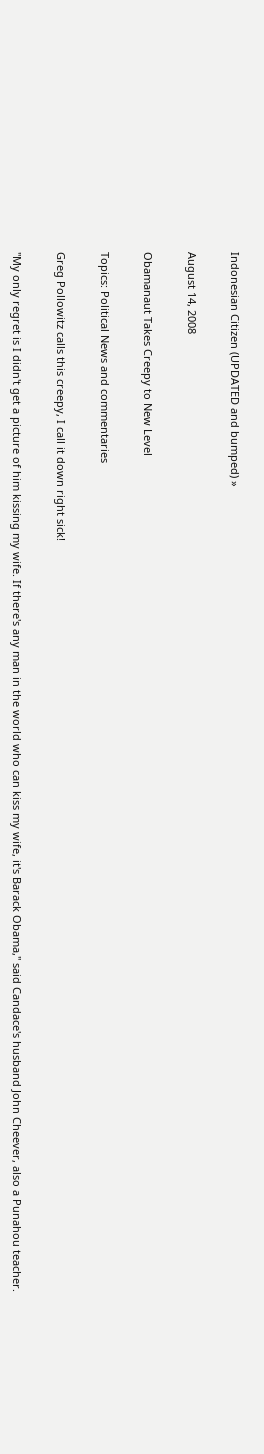Indonesian Citizen (UPDATED and bumped) »

August 14, 2008

Obamanaut Takes Creepy to New Level

Topics: Political News and commentaries

Greg Pollowitz calls this creepy, I call it down right sick!

"My only regret is I didn't get a picture of him kissing my wife. If there's any man in the world who can kiss my wife, it's Barack Obama," said Candace's husband John Cheever, also a Punahou teacher.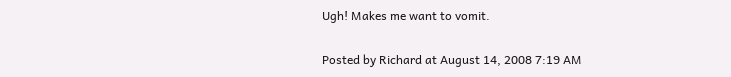Ugh! Makes me want to vomit.

Posted by Richard at August 14, 2008 7:19 AM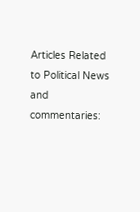Articles Related to Political News and commentaries: